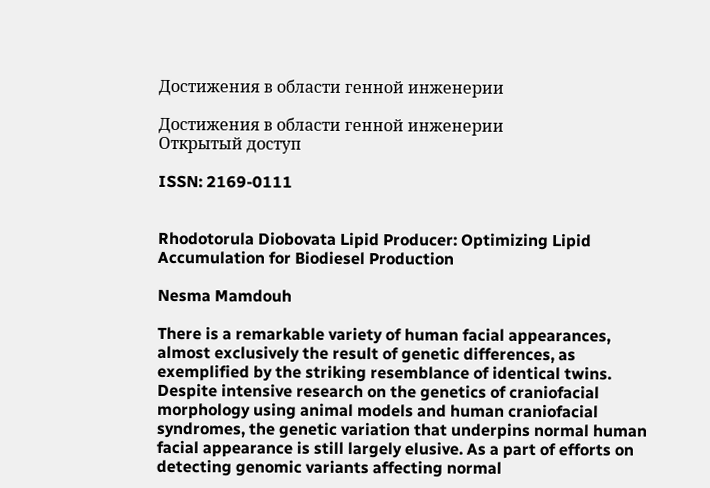Достижения в области генной инженерии

Достижения в области генной инженерии
Открытый доступ

ISSN: 2169-0111


Rhodotorula Diobovata Lipid Producer: Optimizing Lipid Accumulation for Biodiesel Production

Nesma Mamdouh

There is a remarkable variety of human facial appearances, almost exclusively the result of genetic differences, as exemplified by the striking resemblance of identical twins. Despite intensive research on the genetics of craniofacial morphology using animal models and human craniofacial syndromes, the genetic variation that underpins normal human facial appearance is still largely elusive. As a part of efforts on detecting genomic variants affecting normal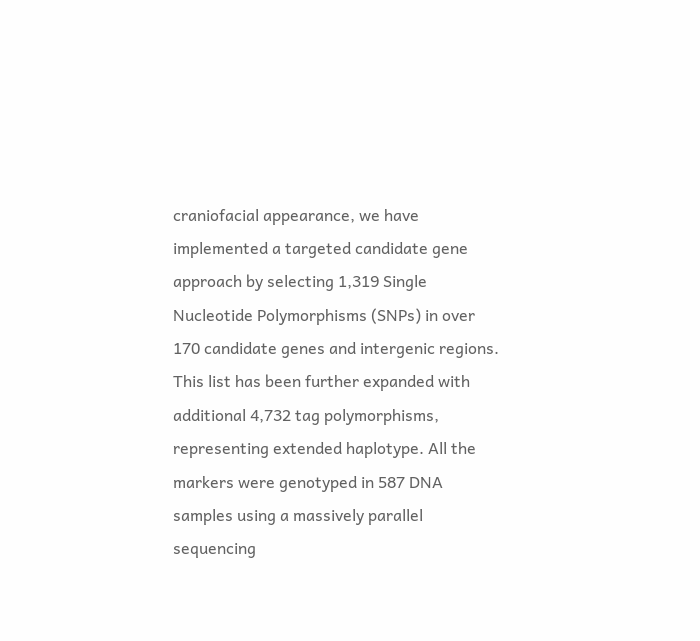craniofacial appearance, we have implemented a targeted candidate gene approach by selecting 1,319 Single Nucleotide Polymorphisms (SNPs) in over 170 candidate genes and intergenic regions. This list has been further expanded with additional 4,732 tag polymorphisms, representing extended haplotype. All the markers were genotyped in 587 DNA samples using a massively parallel sequencing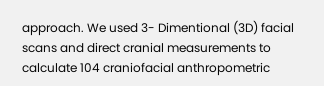approach. We used 3- Dimentional (3D) facial scans and direct cranial measurements to calculate 104 craniofacial anthropometric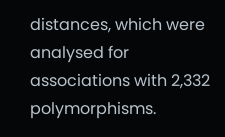distances, which were analysed for associations with 2,332 polymorphisms.